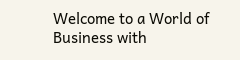Welcome to a World of Business with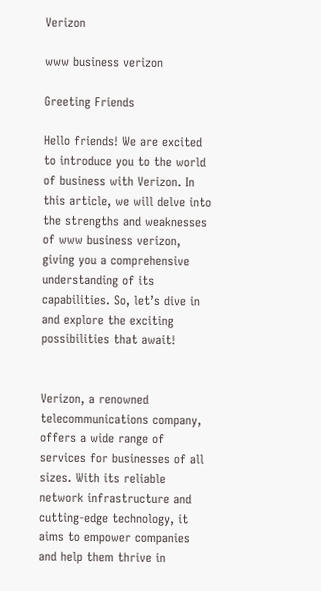Verizon

www business verizon

Greeting Friends

Hello friends! We are excited to introduce you to the world of business with Verizon. In this article, we will delve into the strengths and weaknesses of www business verizon, giving you a comprehensive understanding of its capabilities. So, let’s dive in and explore the exciting possibilities that await!


Verizon, a renowned telecommunications company, offers a wide range of services for businesses of all sizes. With its reliable network infrastructure and cutting-edge technology, it aims to empower companies and help them thrive in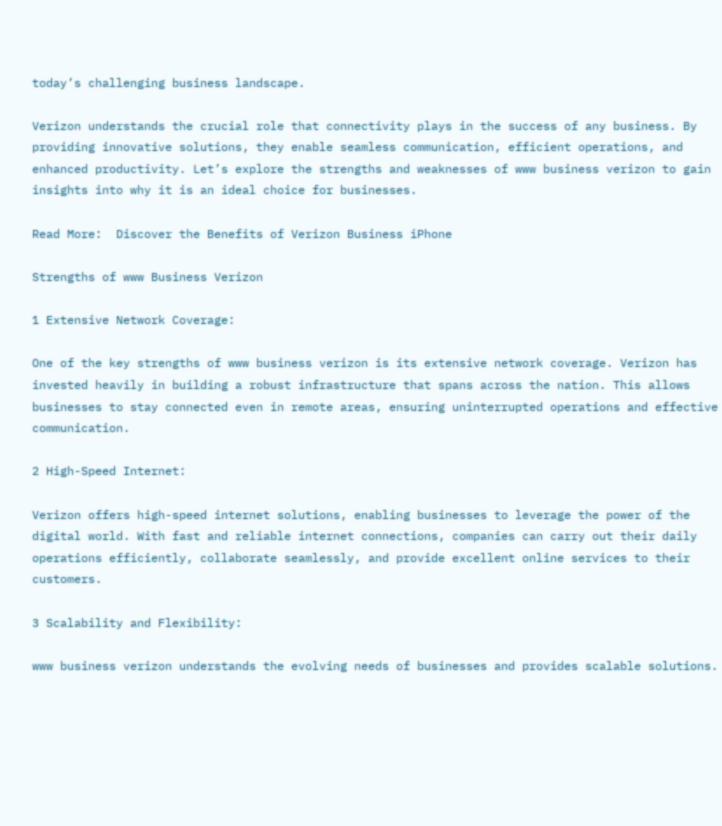today’s challenging business landscape.

Verizon understands the crucial role that connectivity plays in the success of any business. By providing innovative solutions, they enable seamless communication, efficient operations, and enhanced productivity. Let’s explore the strengths and weaknesses of www business verizon to gain insights into why it is an ideal choice for businesses.

Read More:  Discover the Benefits of Verizon Business iPhone

Strengths of www Business Verizon

1 Extensive Network Coverage:

One of the key strengths of www business verizon is its extensive network coverage. Verizon has invested heavily in building a robust infrastructure that spans across the nation. This allows businesses to stay connected even in remote areas, ensuring uninterrupted operations and effective communication.

2 High-Speed Internet:

Verizon offers high-speed internet solutions, enabling businesses to leverage the power of the digital world. With fast and reliable internet connections, companies can carry out their daily operations efficiently, collaborate seamlessly, and provide excellent online services to their customers.

3 Scalability and Flexibility:

www business verizon understands the evolving needs of businesses and provides scalable solutions.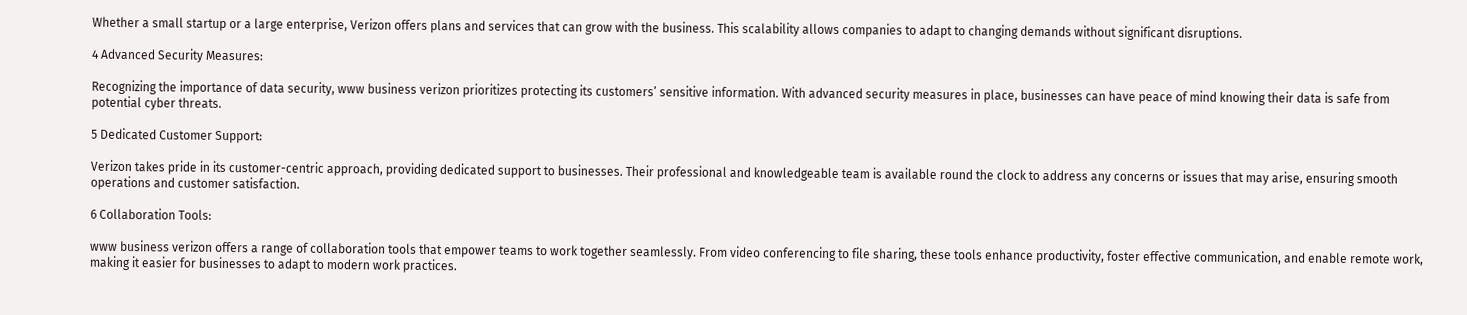Whether a small startup or a large enterprise, Verizon offers plans and services that can grow with the business. This scalability allows companies to adapt to changing demands without significant disruptions.

4 Advanced Security Measures:

Recognizing the importance of data security, www business verizon prioritizes protecting its customers’ sensitive information. With advanced security measures in place, businesses can have peace of mind knowing their data is safe from potential cyber threats.

5 Dedicated Customer Support:

Verizon takes pride in its customer-centric approach, providing dedicated support to businesses. Their professional and knowledgeable team is available round the clock to address any concerns or issues that may arise, ensuring smooth operations and customer satisfaction.

6 Collaboration Tools:

www business verizon offers a range of collaboration tools that empower teams to work together seamlessly. From video conferencing to file sharing, these tools enhance productivity, foster effective communication, and enable remote work, making it easier for businesses to adapt to modern work practices.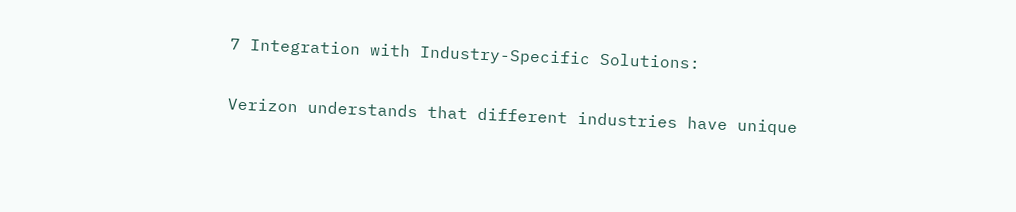7 Integration with Industry-Specific Solutions:

Verizon understands that different industries have unique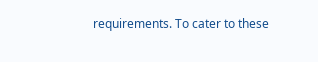requirements. To cater to these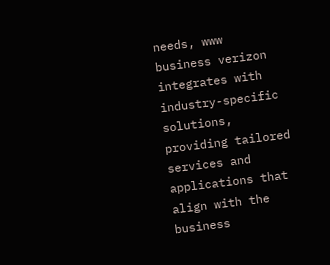needs, www business verizon integrates with industry-specific solutions, providing tailored services and applications that align with the business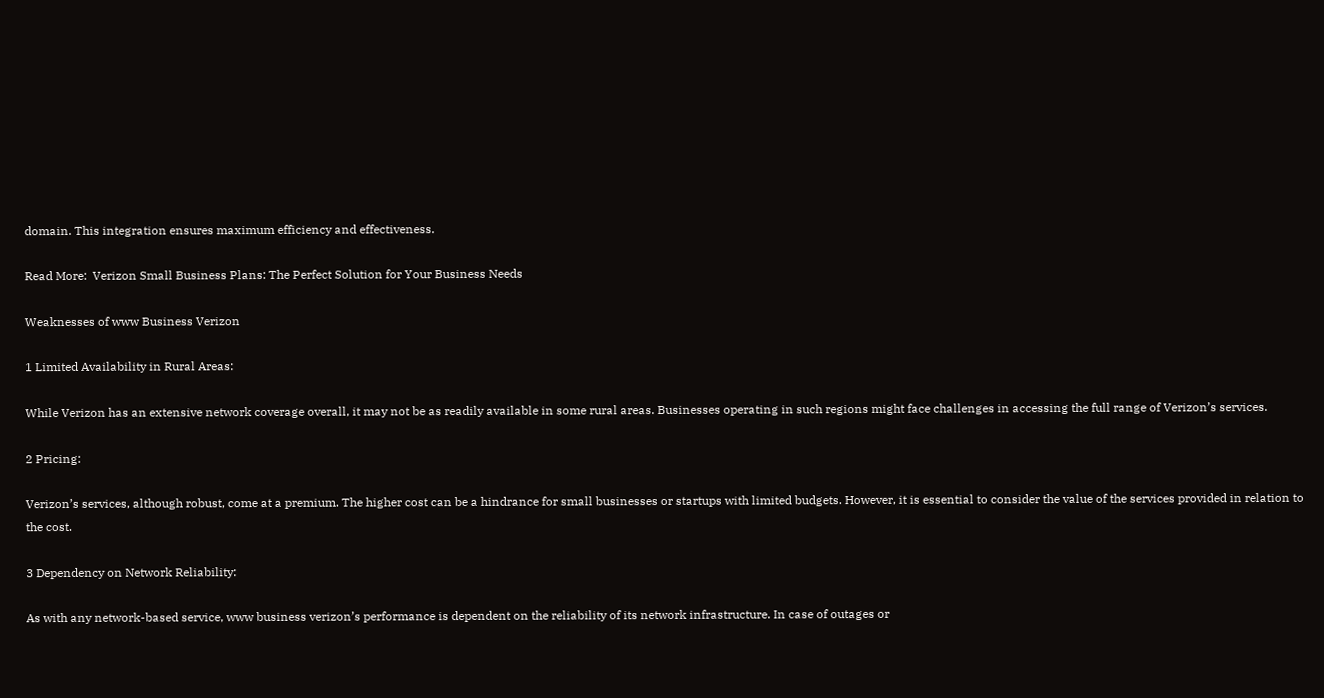domain. This integration ensures maximum efficiency and effectiveness.

Read More:  Verizon Small Business Plans: The Perfect Solution for Your Business Needs

Weaknesses of www Business Verizon

1 Limited Availability in Rural Areas:

While Verizon has an extensive network coverage overall, it may not be as readily available in some rural areas. Businesses operating in such regions might face challenges in accessing the full range of Verizon’s services.

2 Pricing:

Verizon’s services, although robust, come at a premium. The higher cost can be a hindrance for small businesses or startups with limited budgets. However, it is essential to consider the value of the services provided in relation to the cost.

3 Dependency on Network Reliability:

As with any network-based service, www business verizon’s performance is dependent on the reliability of its network infrastructure. In case of outages or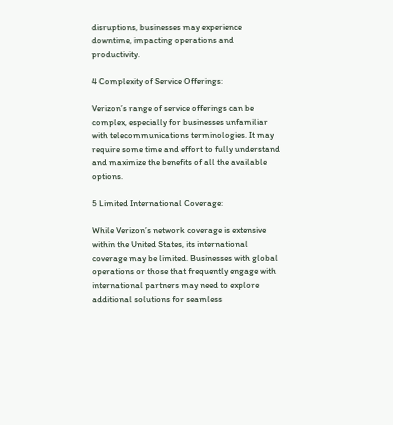disruptions, businesses may experience downtime, impacting operations and productivity.

4 Complexity of Service Offerings:

Verizon’s range of service offerings can be complex, especially for businesses unfamiliar with telecommunications terminologies. It may require some time and effort to fully understand and maximize the benefits of all the available options.

5 Limited International Coverage:

While Verizon’s network coverage is extensive within the United States, its international coverage may be limited. Businesses with global operations or those that frequently engage with international partners may need to explore additional solutions for seamless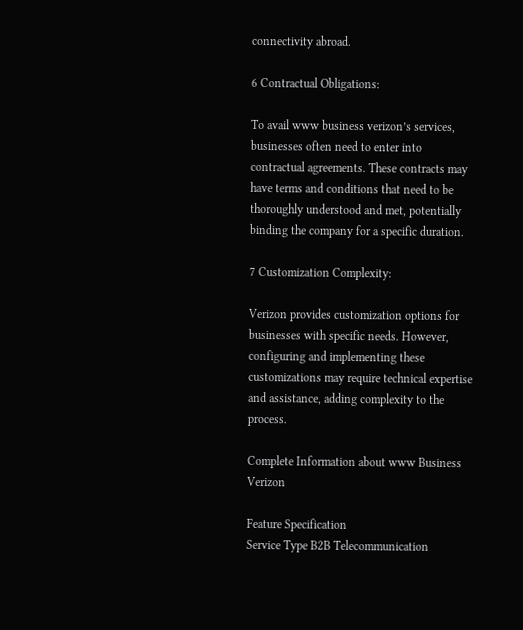connectivity abroad.

6 Contractual Obligations:

To avail www business verizon’s services, businesses often need to enter into contractual agreements. These contracts may have terms and conditions that need to be thoroughly understood and met, potentially binding the company for a specific duration.

7 Customization Complexity:

Verizon provides customization options for businesses with specific needs. However, configuring and implementing these customizations may require technical expertise and assistance, adding complexity to the process.

Complete Information about www Business Verizon

Feature Specification
Service Type B2B Telecommunication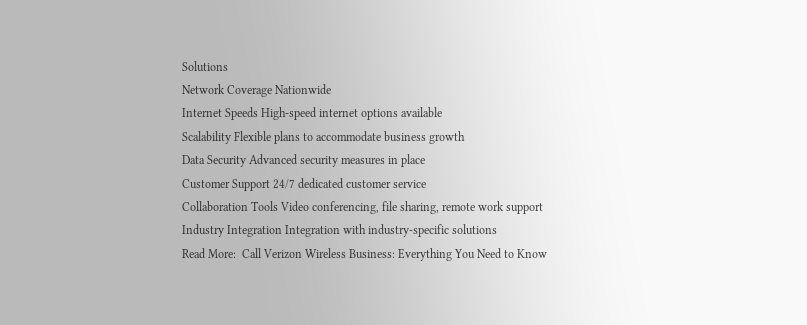Solutions
Network Coverage Nationwide
Internet Speeds High-speed internet options available
Scalability Flexible plans to accommodate business growth
Data Security Advanced security measures in place
Customer Support 24/7 dedicated customer service
Collaboration Tools Video conferencing, file sharing, remote work support
Industry Integration Integration with industry-specific solutions
Read More:  Call Verizon Wireless Business: Everything You Need to Know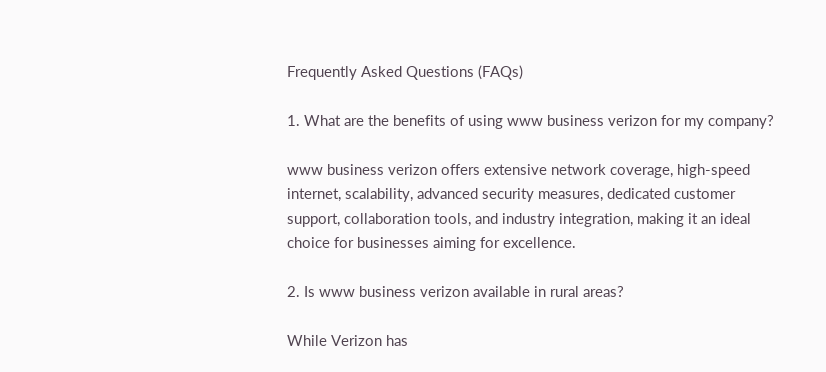Frequently Asked Questions (FAQs)

1. What are the benefits of using www business verizon for my company?

www business verizon offers extensive network coverage, high-speed internet, scalability, advanced security measures, dedicated customer support, collaboration tools, and industry integration, making it an ideal choice for businesses aiming for excellence.

2. Is www business verizon available in rural areas?

While Verizon has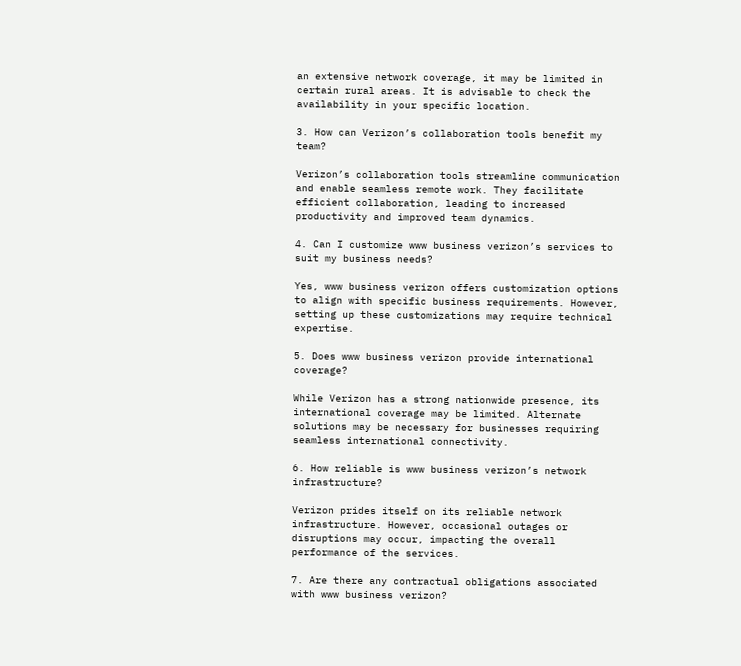an extensive network coverage, it may be limited in certain rural areas. It is advisable to check the availability in your specific location.

3. How can Verizon’s collaboration tools benefit my team?

Verizon’s collaboration tools streamline communication and enable seamless remote work. They facilitate efficient collaboration, leading to increased productivity and improved team dynamics.

4. Can I customize www business verizon’s services to suit my business needs?

Yes, www business verizon offers customization options to align with specific business requirements. However, setting up these customizations may require technical expertise.

5. Does www business verizon provide international coverage?

While Verizon has a strong nationwide presence, its international coverage may be limited. Alternate solutions may be necessary for businesses requiring seamless international connectivity.

6. How reliable is www business verizon’s network infrastructure?

Verizon prides itself on its reliable network infrastructure. However, occasional outages or disruptions may occur, impacting the overall performance of the services.

7. Are there any contractual obligations associated with www business verizon?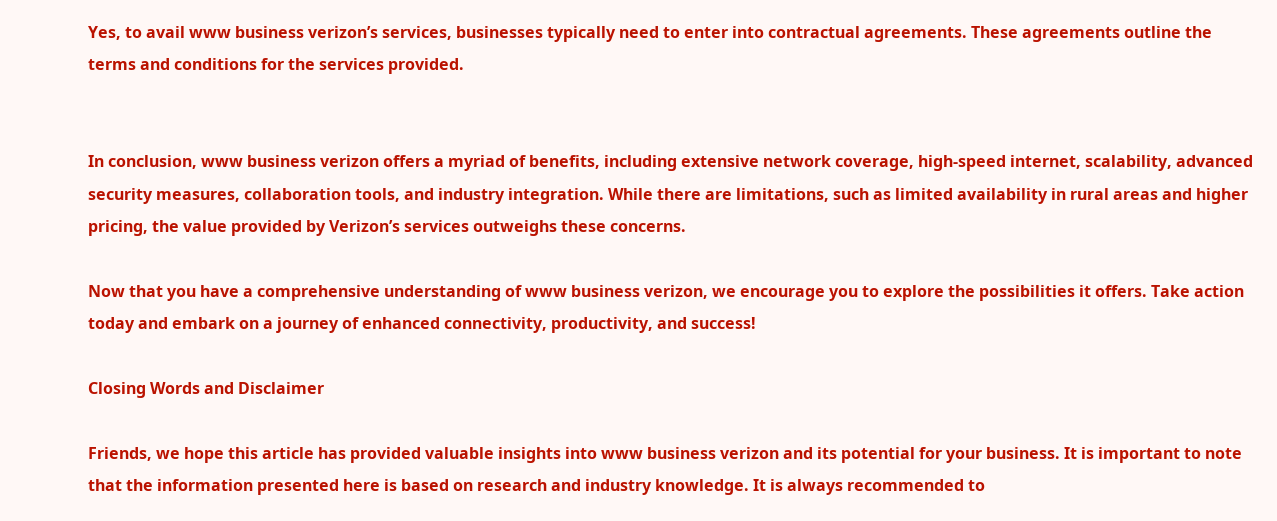Yes, to avail www business verizon’s services, businesses typically need to enter into contractual agreements. These agreements outline the terms and conditions for the services provided.


In conclusion, www business verizon offers a myriad of benefits, including extensive network coverage, high-speed internet, scalability, advanced security measures, collaboration tools, and industry integration. While there are limitations, such as limited availability in rural areas and higher pricing, the value provided by Verizon’s services outweighs these concerns.

Now that you have a comprehensive understanding of www business verizon, we encourage you to explore the possibilities it offers. Take action today and embark on a journey of enhanced connectivity, productivity, and success!

Closing Words and Disclaimer

Friends, we hope this article has provided valuable insights into www business verizon and its potential for your business. It is important to note that the information presented here is based on research and industry knowledge. It is always recommended to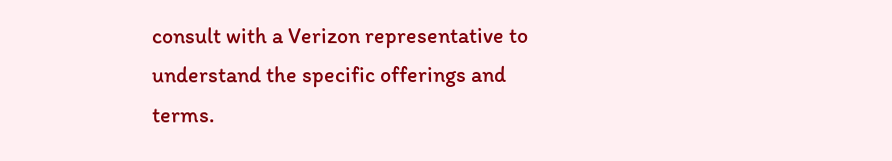consult with a Verizon representative to understand the specific offerings and terms.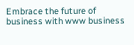Embrace the future of business with www business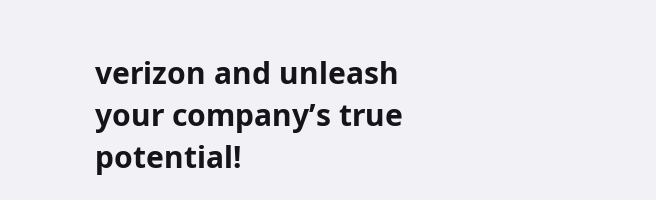verizon and unleash your company’s true potential!